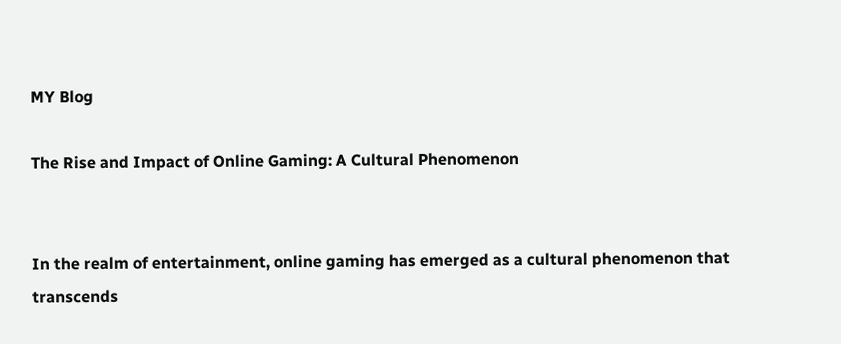MY Blog

The Rise and Impact of Online Gaming: A Cultural Phenomenon


In the realm of entertainment, online gaming has emerged as a cultural phenomenon that transcends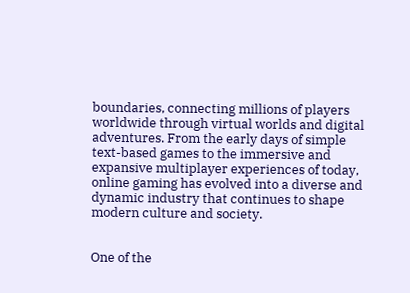boundaries, connecting millions of players worldwide through virtual worlds and digital adventures. From the early days of simple text-based games to the immersive and expansive multiplayer experiences of today, online gaming has evolved into a diverse and dynamic industry that continues to shape modern culture and society.


One of the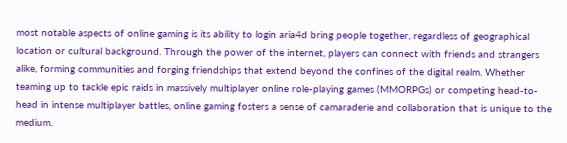most notable aspects of online gaming is its ability to login aria4d bring people together, regardless of geographical location or cultural background. Through the power of the internet, players can connect with friends and strangers alike, forming communities and forging friendships that extend beyond the confines of the digital realm. Whether teaming up to tackle epic raids in massively multiplayer online role-playing games (MMORPGs) or competing head-to-head in intense multiplayer battles, online gaming fosters a sense of camaraderie and collaboration that is unique to the medium.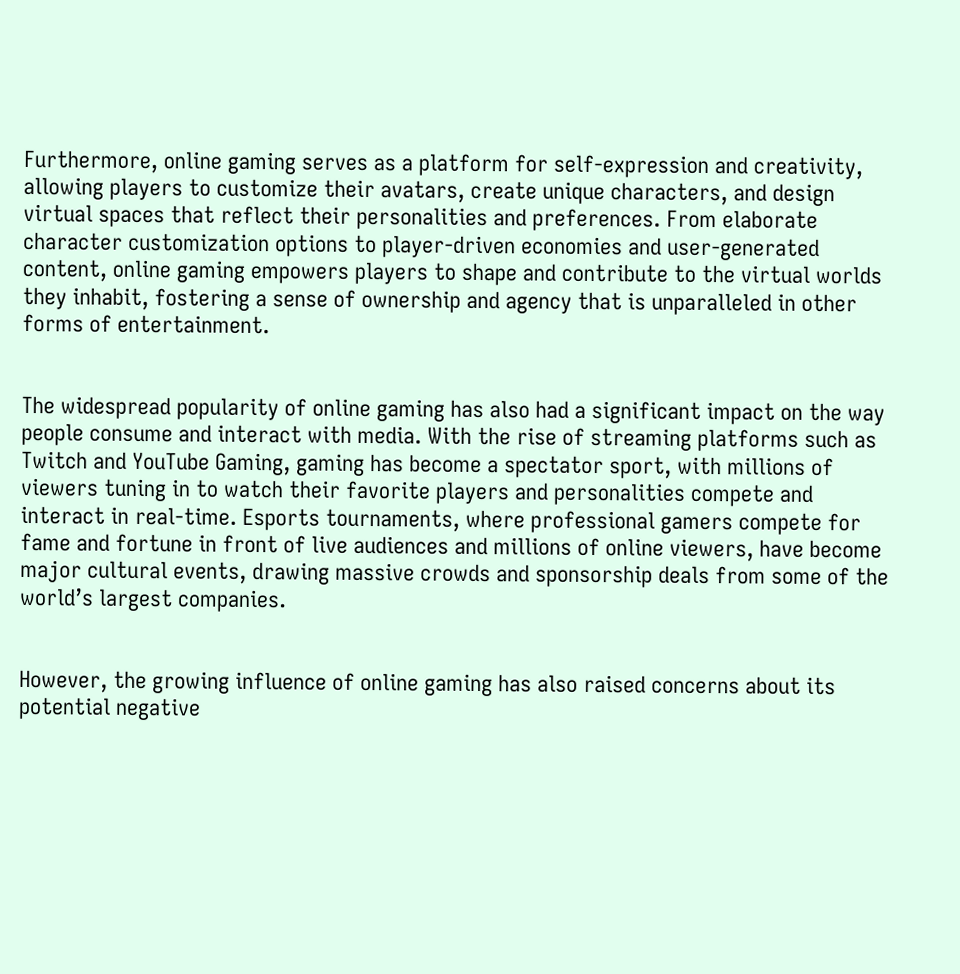Furthermore, online gaming serves as a platform for self-expression and creativity, allowing players to customize their avatars, create unique characters, and design virtual spaces that reflect their personalities and preferences. From elaborate character customization options to player-driven economies and user-generated content, online gaming empowers players to shape and contribute to the virtual worlds they inhabit, fostering a sense of ownership and agency that is unparalleled in other forms of entertainment.


The widespread popularity of online gaming has also had a significant impact on the way people consume and interact with media. With the rise of streaming platforms such as Twitch and YouTube Gaming, gaming has become a spectator sport, with millions of viewers tuning in to watch their favorite players and personalities compete and interact in real-time. Esports tournaments, where professional gamers compete for fame and fortune in front of live audiences and millions of online viewers, have become major cultural events, drawing massive crowds and sponsorship deals from some of the world’s largest companies.


However, the growing influence of online gaming has also raised concerns about its potential negative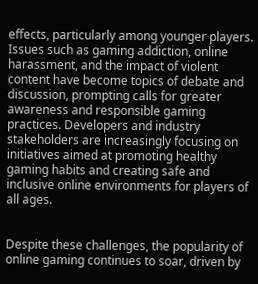effects, particularly among younger players. Issues such as gaming addiction, online harassment, and the impact of violent content have become topics of debate and discussion, prompting calls for greater awareness and responsible gaming practices. Developers and industry stakeholders are increasingly focusing on initiatives aimed at promoting healthy gaming habits and creating safe and inclusive online environments for players of all ages.


Despite these challenges, the popularity of online gaming continues to soar, driven by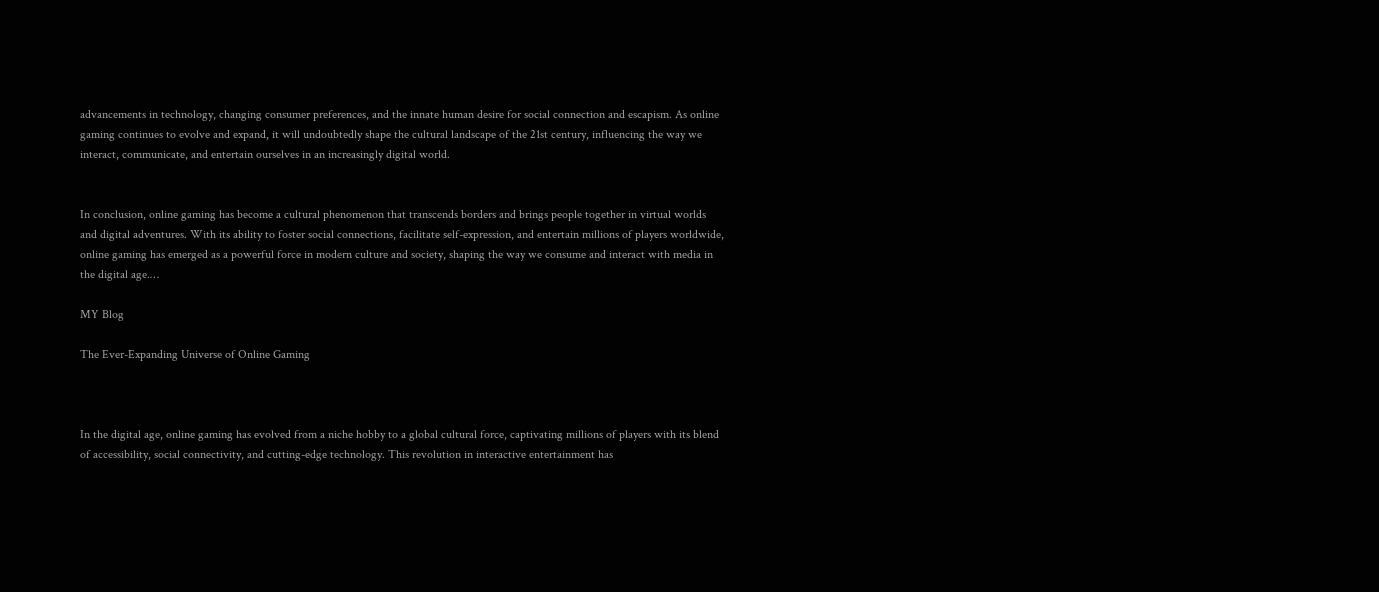advancements in technology, changing consumer preferences, and the innate human desire for social connection and escapism. As online gaming continues to evolve and expand, it will undoubtedly shape the cultural landscape of the 21st century, influencing the way we interact, communicate, and entertain ourselves in an increasingly digital world.


In conclusion, online gaming has become a cultural phenomenon that transcends borders and brings people together in virtual worlds and digital adventures. With its ability to foster social connections, facilitate self-expression, and entertain millions of players worldwide, online gaming has emerged as a powerful force in modern culture and society, shaping the way we consume and interact with media in the digital age.…

MY Blog

The Ever-Expanding Universe of Online Gaming



In the digital age, online gaming has evolved from a niche hobby to a global cultural force, captivating millions of players with its blend of accessibility, social connectivity, and cutting-edge technology. This revolution in interactive entertainment has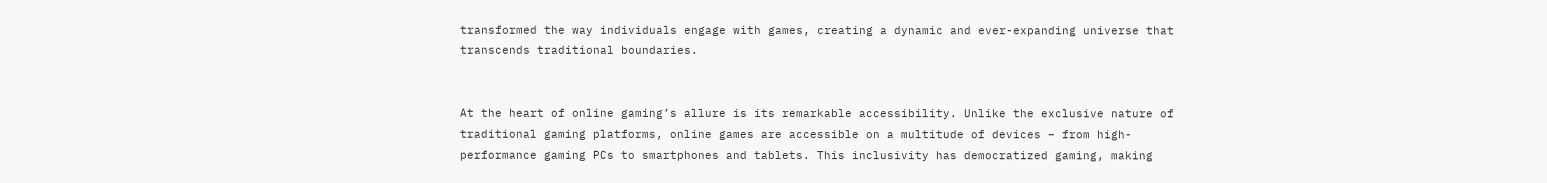transformed the way individuals engage with games, creating a dynamic and ever-expanding universe that transcends traditional boundaries.


At the heart of online gaming’s allure is its remarkable accessibility. Unlike the exclusive nature of traditional gaming platforms, online games are accessible on a multitude of devices – from high-performance gaming PCs to smartphones and tablets. This inclusivity has democratized gaming, making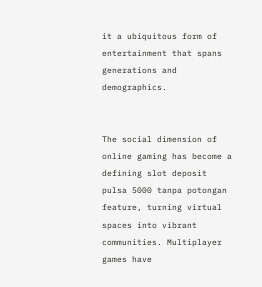it a ubiquitous form of entertainment that spans generations and demographics.


The social dimension of online gaming has become a defining slot deposit pulsa 5000 tanpa potongan feature, turning virtual spaces into vibrant communities. Multiplayer games have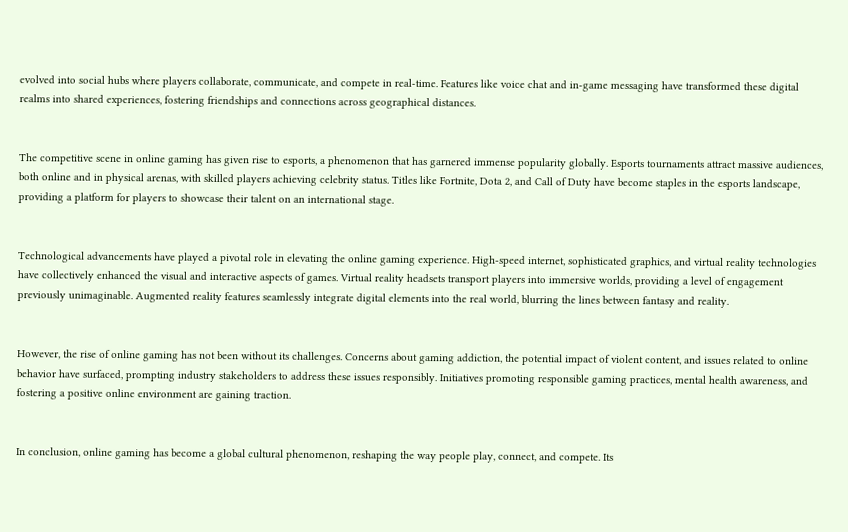evolved into social hubs where players collaborate, communicate, and compete in real-time. Features like voice chat and in-game messaging have transformed these digital realms into shared experiences, fostering friendships and connections across geographical distances.


The competitive scene in online gaming has given rise to esports, a phenomenon that has garnered immense popularity globally. Esports tournaments attract massive audiences, both online and in physical arenas, with skilled players achieving celebrity status. Titles like Fortnite, Dota 2, and Call of Duty have become staples in the esports landscape, providing a platform for players to showcase their talent on an international stage.


Technological advancements have played a pivotal role in elevating the online gaming experience. High-speed internet, sophisticated graphics, and virtual reality technologies have collectively enhanced the visual and interactive aspects of games. Virtual reality headsets transport players into immersive worlds, providing a level of engagement previously unimaginable. Augmented reality features seamlessly integrate digital elements into the real world, blurring the lines between fantasy and reality.


However, the rise of online gaming has not been without its challenges. Concerns about gaming addiction, the potential impact of violent content, and issues related to online behavior have surfaced, prompting industry stakeholders to address these issues responsibly. Initiatives promoting responsible gaming practices, mental health awareness, and fostering a positive online environment are gaining traction.


In conclusion, online gaming has become a global cultural phenomenon, reshaping the way people play, connect, and compete. Its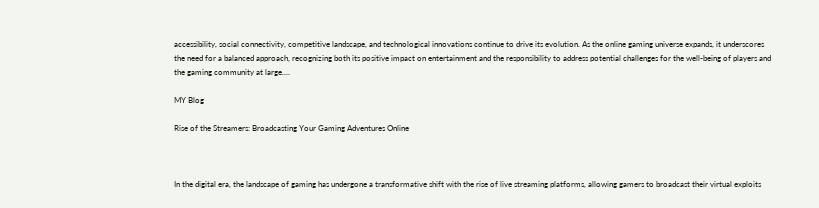accessibility, social connectivity, competitive landscape, and technological innovations continue to drive its evolution. As the online gaming universe expands, it underscores the need for a balanced approach, recognizing both its positive impact on entertainment and the responsibility to address potential challenges for the well-being of players and the gaming community at large.…

MY Blog

Rise of the Streamers: Broadcasting Your Gaming Adventures Online



In the digital era, the landscape of gaming has undergone a transformative shift with the rise of live streaming platforms, allowing gamers to broadcast their virtual exploits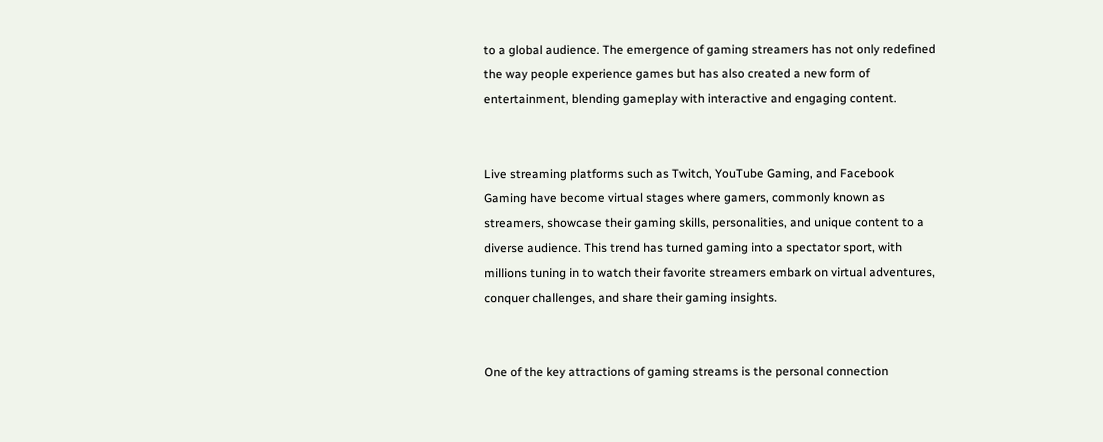to a global audience. The emergence of gaming streamers has not only redefined the way people experience games but has also created a new form of entertainment, blending gameplay with interactive and engaging content.


Live streaming platforms such as Twitch, YouTube Gaming, and Facebook Gaming have become virtual stages where gamers, commonly known as streamers, showcase their gaming skills, personalities, and unique content to a diverse audience. This trend has turned gaming into a spectator sport, with millions tuning in to watch their favorite streamers embark on virtual adventures, conquer challenges, and share their gaming insights.


One of the key attractions of gaming streams is the personal connection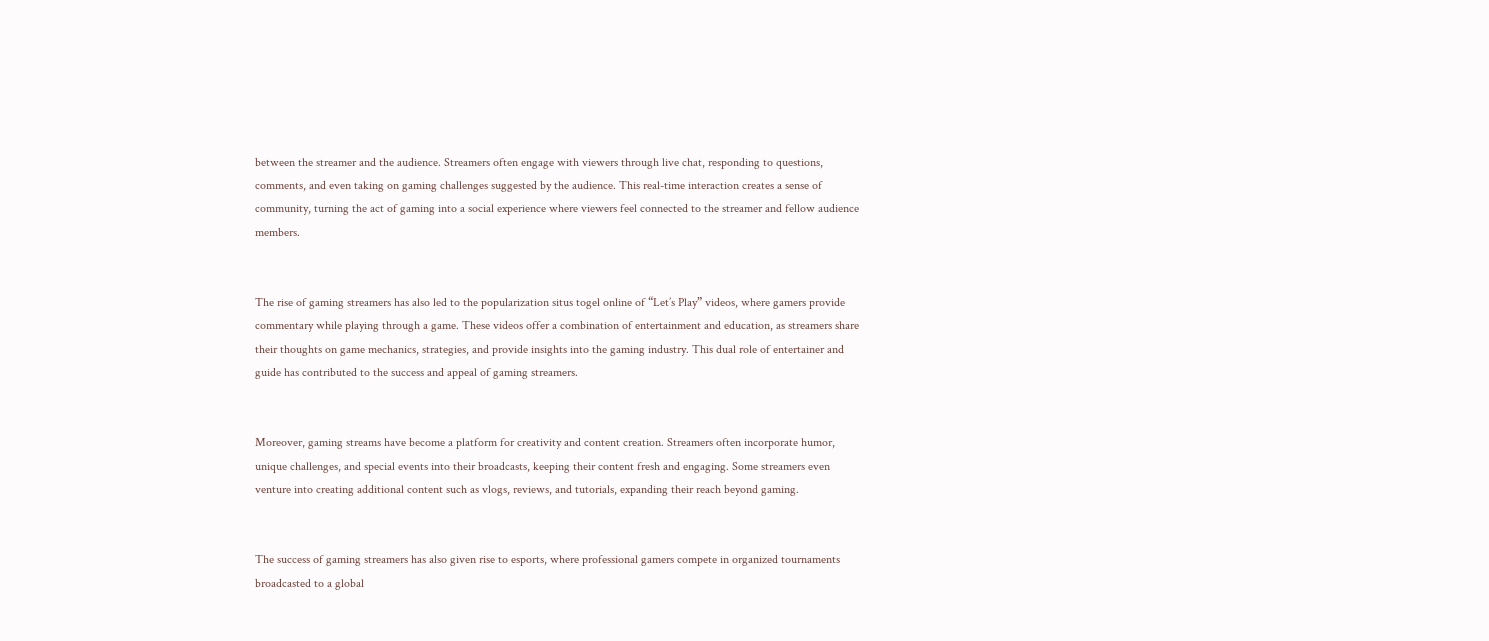between the streamer and the audience. Streamers often engage with viewers through live chat, responding to questions, comments, and even taking on gaming challenges suggested by the audience. This real-time interaction creates a sense of community, turning the act of gaming into a social experience where viewers feel connected to the streamer and fellow audience members.


The rise of gaming streamers has also led to the popularization situs togel online of “Let’s Play” videos, where gamers provide commentary while playing through a game. These videos offer a combination of entertainment and education, as streamers share their thoughts on game mechanics, strategies, and provide insights into the gaming industry. This dual role of entertainer and guide has contributed to the success and appeal of gaming streamers.


Moreover, gaming streams have become a platform for creativity and content creation. Streamers often incorporate humor, unique challenges, and special events into their broadcasts, keeping their content fresh and engaging. Some streamers even venture into creating additional content such as vlogs, reviews, and tutorials, expanding their reach beyond gaming.


The success of gaming streamers has also given rise to esports, where professional gamers compete in organized tournaments broadcasted to a global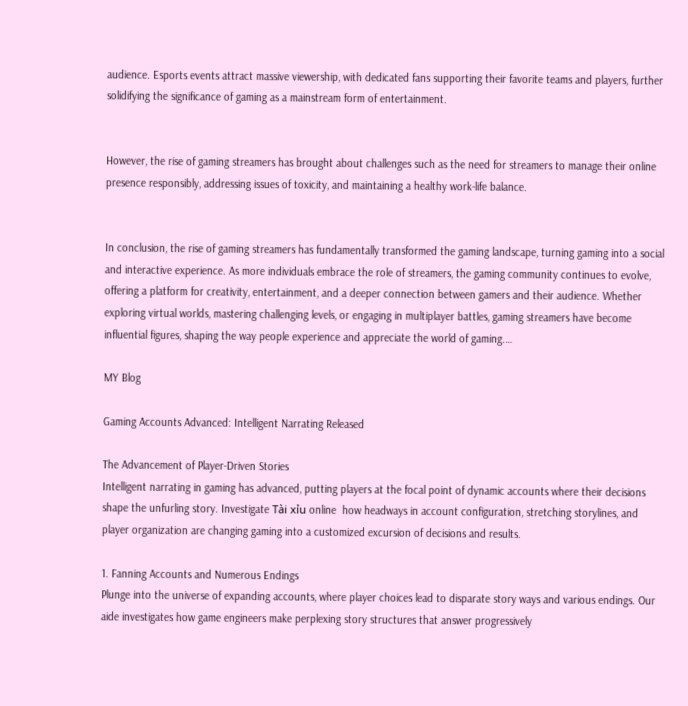audience. Esports events attract massive viewership, with dedicated fans supporting their favorite teams and players, further solidifying the significance of gaming as a mainstream form of entertainment.


However, the rise of gaming streamers has brought about challenges such as the need for streamers to manage their online presence responsibly, addressing issues of toxicity, and maintaining a healthy work-life balance.


In conclusion, the rise of gaming streamers has fundamentally transformed the gaming landscape, turning gaming into a social and interactive experience. As more individuals embrace the role of streamers, the gaming community continues to evolve, offering a platform for creativity, entertainment, and a deeper connection between gamers and their audience. Whether exploring virtual worlds, mastering challenging levels, or engaging in multiplayer battles, gaming streamers have become influential figures, shaping the way people experience and appreciate the world of gaming.…

MY Blog

Gaming Accounts Advanced: Intelligent Narrating Released

The Advancement of Player-Driven Stories
Intelligent narrating in gaming has advanced, putting players at the focal point of dynamic accounts where their decisions shape the unfurling story. Investigate Tài xỉu online  how headways in account configuration, stretching storylines, and player organization are changing gaming into a customized excursion of decisions and results.

1. Fanning Accounts and Numerous Endings
Plunge into the universe of expanding accounts, where player choices lead to disparate story ways and various endings. Our aide investigates how game engineers make perplexing story structures that answer progressively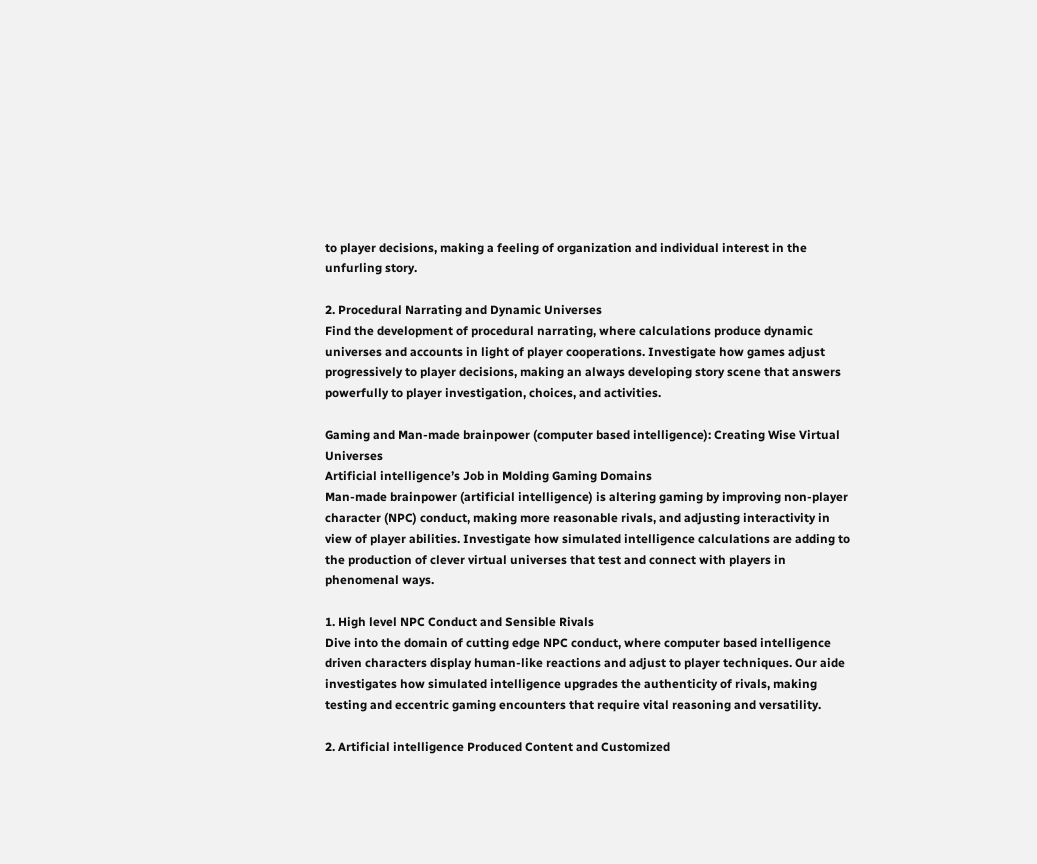to player decisions, making a feeling of organization and individual interest in the unfurling story.

2. Procedural Narrating and Dynamic Universes
Find the development of procedural narrating, where calculations produce dynamic universes and accounts in light of player cooperations. Investigate how games adjust progressively to player decisions, making an always developing story scene that answers powerfully to player investigation, choices, and activities.

Gaming and Man-made brainpower (computer based intelligence): Creating Wise Virtual Universes
Artificial intelligence’s Job in Molding Gaming Domains
Man-made brainpower (artificial intelligence) is altering gaming by improving non-player character (NPC) conduct, making more reasonable rivals, and adjusting interactivity in view of player abilities. Investigate how simulated intelligence calculations are adding to the production of clever virtual universes that test and connect with players in phenomenal ways.

1. High level NPC Conduct and Sensible Rivals
Dive into the domain of cutting edge NPC conduct, where computer based intelligence driven characters display human-like reactions and adjust to player techniques. Our aide investigates how simulated intelligence upgrades the authenticity of rivals, making testing and eccentric gaming encounters that require vital reasoning and versatility.

2. Artificial intelligence Produced Content and Customized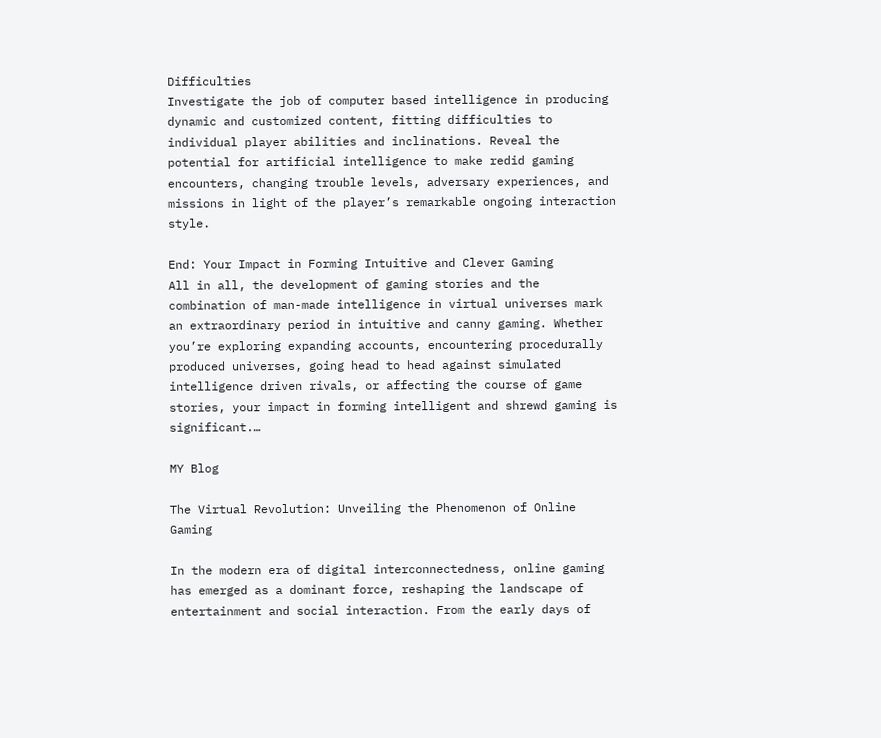Difficulties
Investigate the job of computer based intelligence in producing dynamic and customized content, fitting difficulties to individual player abilities and inclinations. Reveal the potential for artificial intelligence to make redid gaming encounters, changing trouble levels, adversary experiences, and missions in light of the player’s remarkable ongoing interaction style.

End: Your Impact in Forming Intuitive and Clever Gaming
All in all, the development of gaming stories and the combination of man-made intelligence in virtual universes mark an extraordinary period in intuitive and canny gaming. Whether you’re exploring expanding accounts, encountering procedurally produced universes, going head to head against simulated intelligence driven rivals, or affecting the course of game stories, your impact in forming intelligent and shrewd gaming is significant.…

MY Blog

The Virtual Revolution: Unveiling the Phenomenon of Online Gaming

In the modern era of digital interconnectedness, online gaming has emerged as a dominant force, reshaping the landscape of entertainment and social interaction. From the early days of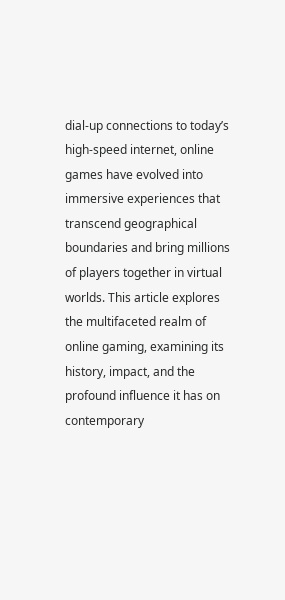dial-up connections to today’s high-speed internet, online games have evolved into immersive experiences that transcend geographical boundaries and bring millions of players together in virtual worlds. This article explores the multifaceted realm of online gaming, examining its history, impact, and the profound influence it has on contemporary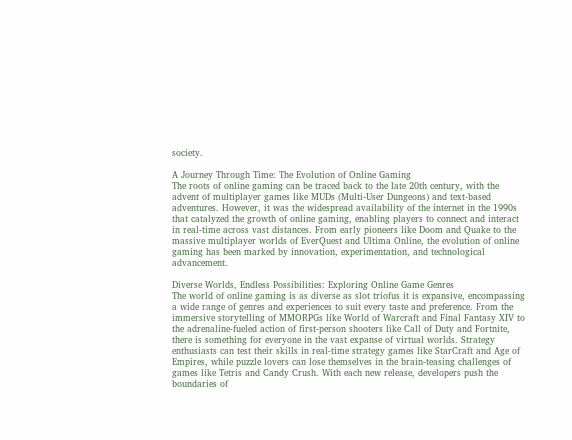society.

A Journey Through Time: The Evolution of Online Gaming
The roots of online gaming can be traced back to the late 20th century, with the advent of multiplayer games like MUDs (Multi-User Dungeons) and text-based adventures. However, it was the widespread availability of the internet in the 1990s that catalyzed the growth of online gaming, enabling players to connect and interact in real-time across vast distances. From early pioneers like Doom and Quake to the massive multiplayer worlds of EverQuest and Ultima Online, the evolution of online gaming has been marked by innovation, experimentation, and technological advancement.

Diverse Worlds, Endless Possibilities: Exploring Online Game Genres
The world of online gaming is as diverse as slot triofus it is expansive, encompassing a wide range of genres and experiences to suit every taste and preference. From the immersive storytelling of MMORPGs like World of Warcraft and Final Fantasy XIV to the adrenaline-fueled action of first-person shooters like Call of Duty and Fortnite, there is something for everyone in the vast expanse of virtual worlds. Strategy enthusiasts can test their skills in real-time strategy games like StarCraft and Age of Empires, while puzzle lovers can lose themselves in the brain-teasing challenges of games like Tetris and Candy Crush. With each new release, developers push the boundaries of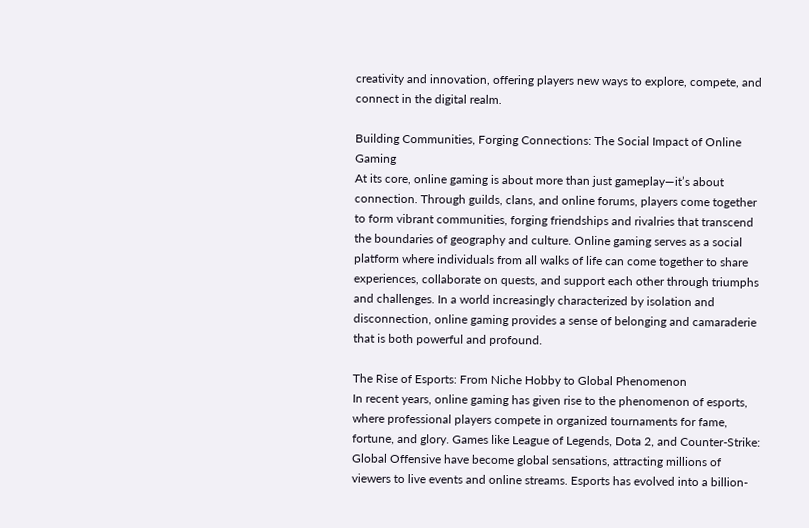creativity and innovation, offering players new ways to explore, compete, and connect in the digital realm.

Building Communities, Forging Connections: The Social Impact of Online Gaming
At its core, online gaming is about more than just gameplay—it’s about connection. Through guilds, clans, and online forums, players come together to form vibrant communities, forging friendships and rivalries that transcend the boundaries of geography and culture. Online gaming serves as a social platform where individuals from all walks of life can come together to share experiences, collaborate on quests, and support each other through triumphs and challenges. In a world increasingly characterized by isolation and disconnection, online gaming provides a sense of belonging and camaraderie that is both powerful and profound.

The Rise of Esports: From Niche Hobby to Global Phenomenon
In recent years, online gaming has given rise to the phenomenon of esports, where professional players compete in organized tournaments for fame, fortune, and glory. Games like League of Legends, Dota 2, and Counter-Strike: Global Offensive have become global sensations, attracting millions of viewers to live events and online streams. Esports has evolved into a billion-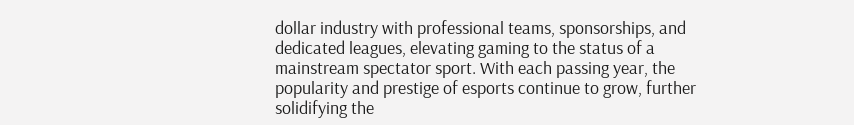dollar industry with professional teams, sponsorships, and dedicated leagues, elevating gaming to the status of a mainstream spectator sport. With each passing year, the popularity and prestige of esports continue to grow, further solidifying the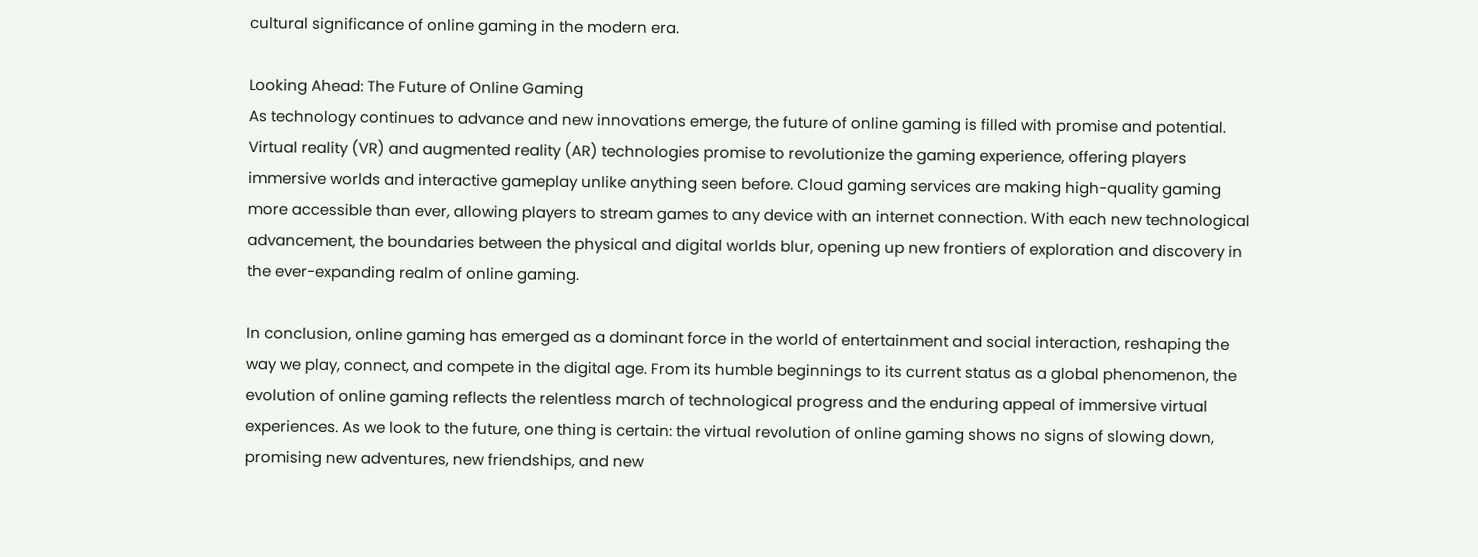cultural significance of online gaming in the modern era.

Looking Ahead: The Future of Online Gaming
As technology continues to advance and new innovations emerge, the future of online gaming is filled with promise and potential. Virtual reality (VR) and augmented reality (AR) technologies promise to revolutionize the gaming experience, offering players immersive worlds and interactive gameplay unlike anything seen before. Cloud gaming services are making high-quality gaming more accessible than ever, allowing players to stream games to any device with an internet connection. With each new technological advancement, the boundaries between the physical and digital worlds blur, opening up new frontiers of exploration and discovery in the ever-expanding realm of online gaming.

In conclusion, online gaming has emerged as a dominant force in the world of entertainment and social interaction, reshaping the way we play, connect, and compete in the digital age. From its humble beginnings to its current status as a global phenomenon, the evolution of online gaming reflects the relentless march of technological progress and the enduring appeal of immersive virtual experiences. As we look to the future, one thing is certain: the virtual revolution of online gaming shows no signs of slowing down, promising new adventures, new friendships, and new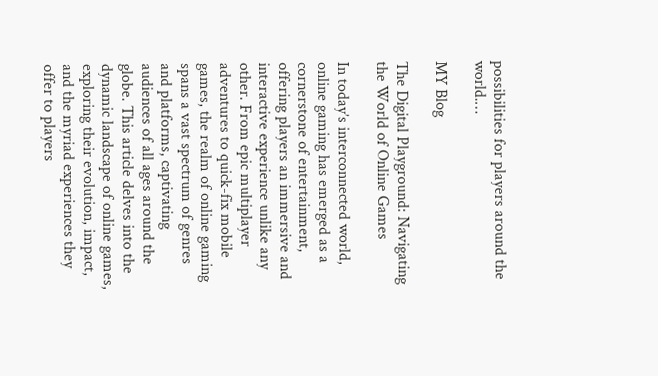possibilities for players around the world.…

MY Blog

The Digital Playground: Navigating the World of Online Games

In today’s interconnected world, online gaming has emerged as a cornerstone of entertainment, offering players an immersive and interactive experience unlike any other. From epic multiplayer adventures to quick-fix mobile games, the realm of online gaming spans a vast spectrum of genres and platforms, captivating audiences of all ages around the globe. This article delves into the dynamic landscape of online games, exploring their evolution, impact, and the myriad experiences they offer to players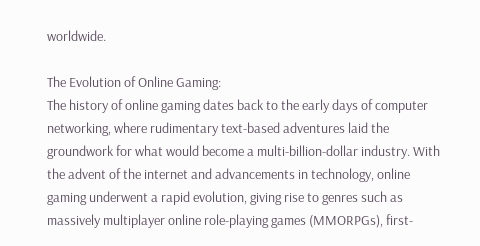worldwide.

The Evolution of Online Gaming:
The history of online gaming dates back to the early days of computer networking, where rudimentary text-based adventures laid the groundwork for what would become a multi-billion-dollar industry. With the advent of the internet and advancements in technology, online gaming underwent a rapid evolution, giving rise to genres such as massively multiplayer online role-playing games (MMORPGs), first-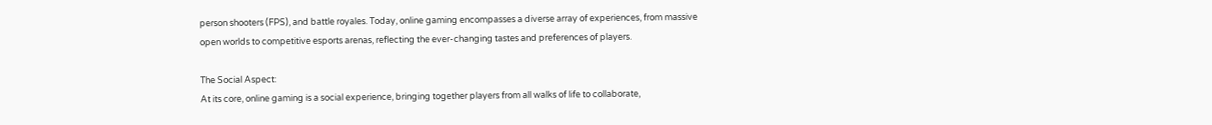person shooters (FPS), and battle royales. Today, online gaming encompasses a diverse array of experiences, from massive open worlds to competitive esports arenas, reflecting the ever-changing tastes and preferences of players.

The Social Aspect:
At its core, online gaming is a social experience, bringing together players from all walks of life to collaborate,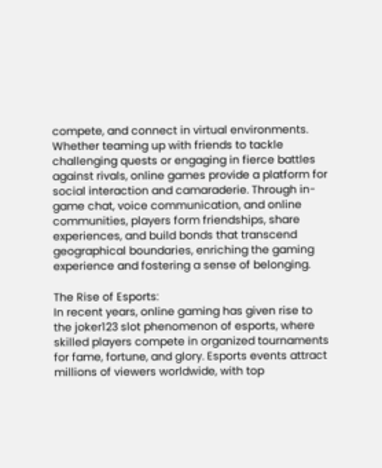compete, and connect in virtual environments. Whether teaming up with friends to tackle challenging quests or engaging in fierce battles against rivals, online games provide a platform for social interaction and camaraderie. Through in-game chat, voice communication, and online communities, players form friendships, share experiences, and build bonds that transcend geographical boundaries, enriching the gaming experience and fostering a sense of belonging.

The Rise of Esports:
In recent years, online gaming has given rise to the joker123 slot phenomenon of esports, where skilled players compete in organized tournaments for fame, fortune, and glory. Esports events attract millions of viewers worldwide, with top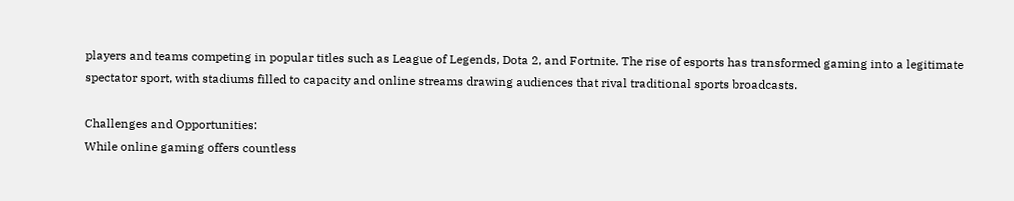players and teams competing in popular titles such as League of Legends, Dota 2, and Fortnite. The rise of esports has transformed gaming into a legitimate spectator sport, with stadiums filled to capacity and online streams drawing audiences that rival traditional sports broadcasts.

Challenges and Opportunities:
While online gaming offers countless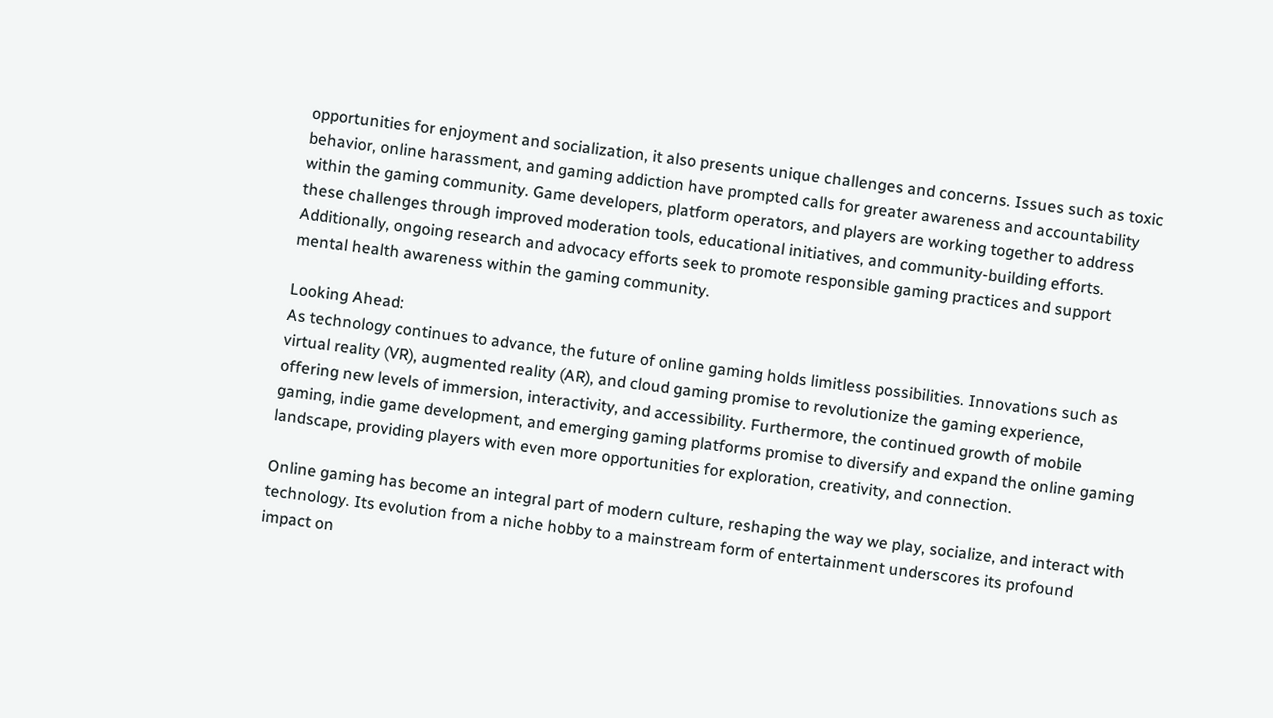opportunities for enjoyment and socialization, it also presents unique challenges and concerns. Issues such as toxic behavior, online harassment, and gaming addiction have prompted calls for greater awareness and accountability within the gaming community. Game developers, platform operators, and players are working together to address these challenges through improved moderation tools, educational initiatives, and community-building efforts. Additionally, ongoing research and advocacy efforts seek to promote responsible gaming practices and support mental health awareness within the gaming community.

Looking Ahead:
As technology continues to advance, the future of online gaming holds limitless possibilities. Innovations such as virtual reality (VR), augmented reality (AR), and cloud gaming promise to revolutionize the gaming experience, offering new levels of immersion, interactivity, and accessibility. Furthermore, the continued growth of mobile gaming, indie game development, and emerging gaming platforms promise to diversify and expand the online gaming landscape, providing players with even more opportunities for exploration, creativity, and connection.

Online gaming has become an integral part of modern culture, reshaping the way we play, socialize, and interact with technology. Its evolution from a niche hobby to a mainstream form of entertainment underscores its profound impact on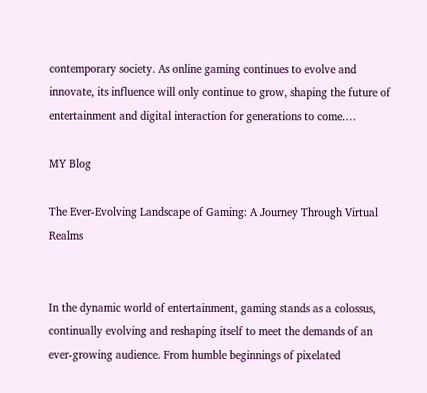contemporary society. As online gaming continues to evolve and innovate, its influence will only continue to grow, shaping the future of entertainment and digital interaction for generations to come.…

MY Blog

The Ever-Evolving Landscape of Gaming: A Journey Through Virtual Realms


In the dynamic world of entertainment, gaming stands as a colossus, continually evolving and reshaping itself to meet the demands of an ever-growing audience. From humble beginnings of pixelated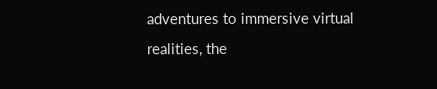adventures to immersive virtual realities, the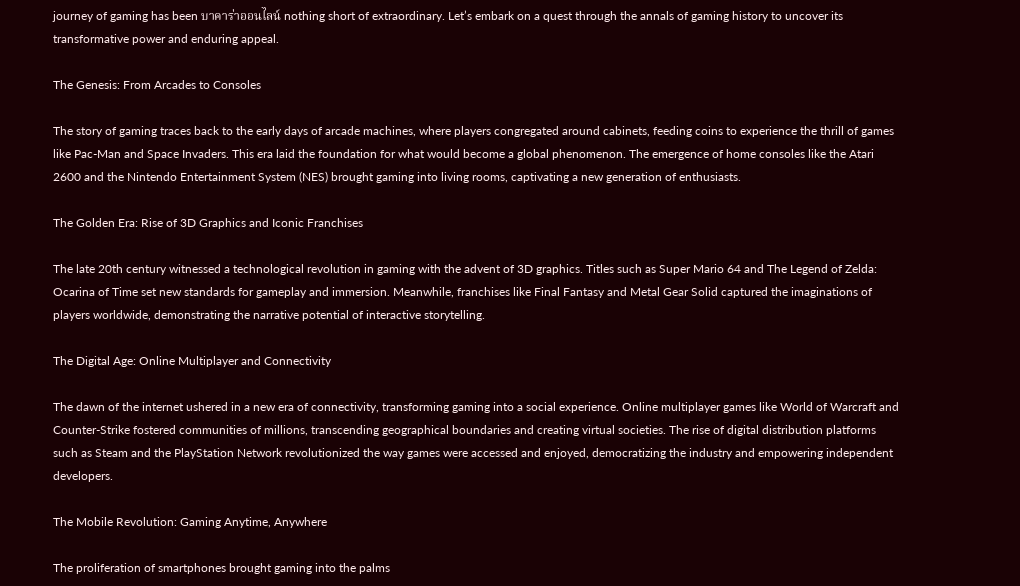journey of gaming has been บาคาร่าออนไลน์ nothing short of extraordinary. Let’s embark on a quest through the annals of gaming history to uncover its transformative power and enduring appeal.

The Genesis: From Arcades to Consoles

The story of gaming traces back to the early days of arcade machines, where players congregated around cabinets, feeding coins to experience the thrill of games like Pac-Man and Space Invaders. This era laid the foundation for what would become a global phenomenon. The emergence of home consoles like the Atari 2600 and the Nintendo Entertainment System (NES) brought gaming into living rooms, captivating a new generation of enthusiasts.

The Golden Era: Rise of 3D Graphics and Iconic Franchises

The late 20th century witnessed a technological revolution in gaming with the advent of 3D graphics. Titles such as Super Mario 64 and The Legend of Zelda: Ocarina of Time set new standards for gameplay and immersion. Meanwhile, franchises like Final Fantasy and Metal Gear Solid captured the imaginations of players worldwide, demonstrating the narrative potential of interactive storytelling.

The Digital Age: Online Multiplayer and Connectivity

The dawn of the internet ushered in a new era of connectivity, transforming gaming into a social experience. Online multiplayer games like World of Warcraft and Counter-Strike fostered communities of millions, transcending geographical boundaries and creating virtual societies. The rise of digital distribution platforms such as Steam and the PlayStation Network revolutionized the way games were accessed and enjoyed, democratizing the industry and empowering independent developers.

The Mobile Revolution: Gaming Anytime, Anywhere

The proliferation of smartphones brought gaming into the palms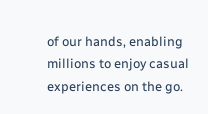of our hands, enabling millions to enjoy casual experiences on the go.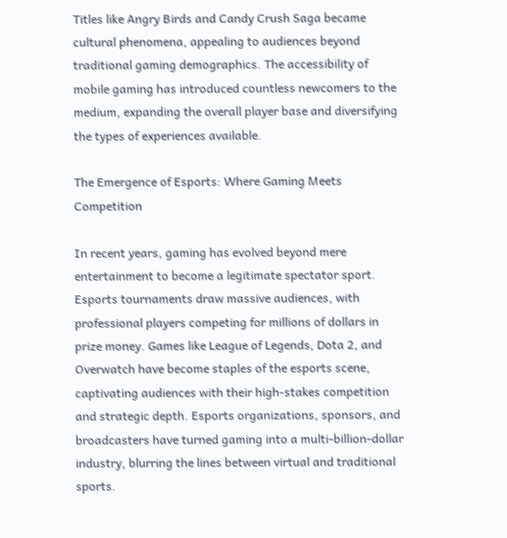Titles like Angry Birds and Candy Crush Saga became cultural phenomena, appealing to audiences beyond traditional gaming demographics. The accessibility of mobile gaming has introduced countless newcomers to the medium, expanding the overall player base and diversifying the types of experiences available.

The Emergence of Esports: Where Gaming Meets Competition

In recent years, gaming has evolved beyond mere entertainment to become a legitimate spectator sport. Esports tournaments draw massive audiences, with professional players competing for millions of dollars in prize money. Games like League of Legends, Dota 2, and Overwatch have become staples of the esports scene, captivating audiences with their high-stakes competition and strategic depth. Esports organizations, sponsors, and broadcasters have turned gaming into a multi-billion-dollar industry, blurring the lines between virtual and traditional sports.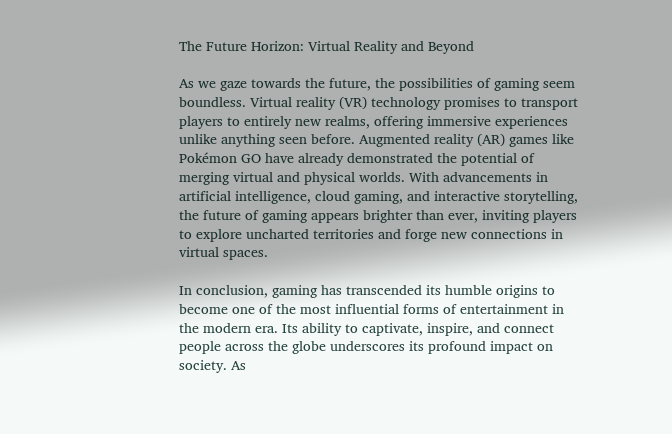The Future Horizon: Virtual Reality and Beyond

As we gaze towards the future, the possibilities of gaming seem boundless. Virtual reality (VR) technology promises to transport players to entirely new realms, offering immersive experiences unlike anything seen before. Augmented reality (AR) games like Pokémon GO have already demonstrated the potential of merging virtual and physical worlds. With advancements in artificial intelligence, cloud gaming, and interactive storytelling, the future of gaming appears brighter than ever, inviting players to explore uncharted territories and forge new connections in virtual spaces.

In conclusion, gaming has transcended its humble origins to become one of the most influential forms of entertainment in the modern era. Its ability to captivate, inspire, and connect people across the globe underscores its profound impact on society. As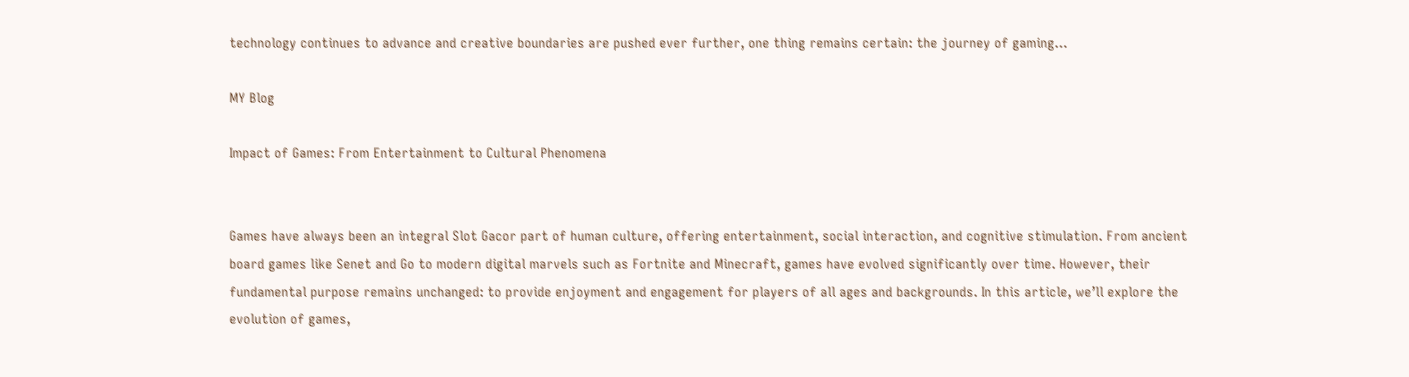technology continues to advance and creative boundaries are pushed ever further, one thing remains certain: the journey of gaming…

MY Blog

Impact of Games: From Entertainment to Cultural Phenomena


Games have always been an integral Slot Gacor part of human culture, offering entertainment, social interaction, and cognitive stimulation. From ancient board games like Senet and Go to modern digital marvels such as Fortnite and Minecraft, games have evolved significantly over time. However, their fundamental purpose remains unchanged: to provide enjoyment and engagement for players of all ages and backgrounds. In this article, we’ll explore the evolution of games,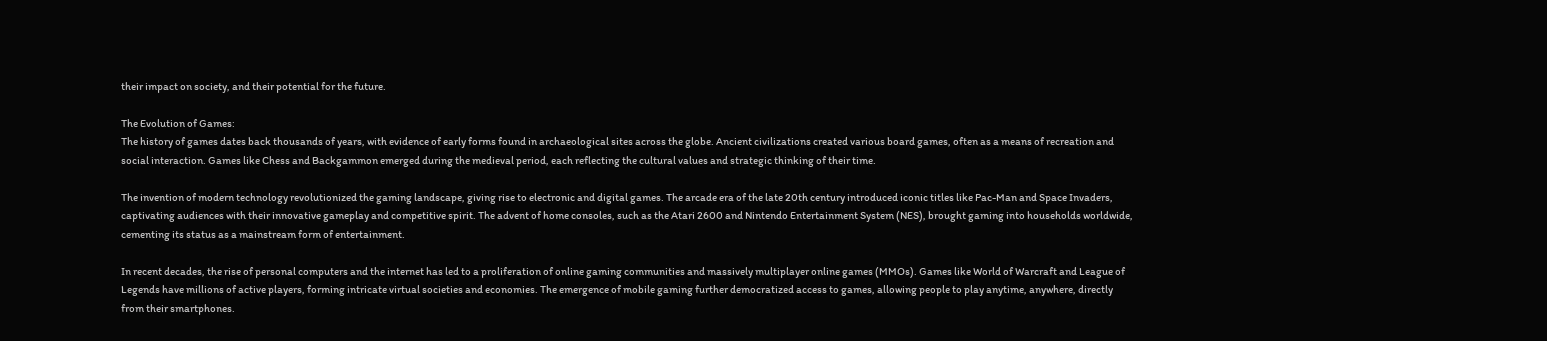their impact on society, and their potential for the future.

The Evolution of Games:
The history of games dates back thousands of years, with evidence of early forms found in archaeological sites across the globe. Ancient civilizations created various board games, often as a means of recreation and social interaction. Games like Chess and Backgammon emerged during the medieval period, each reflecting the cultural values and strategic thinking of their time.

The invention of modern technology revolutionized the gaming landscape, giving rise to electronic and digital games. The arcade era of the late 20th century introduced iconic titles like Pac-Man and Space Invaders, captivating audiences with their innovative gameplay and competitive spirit. The advent of home consoles, such as the Atari 2600 and Nintendo Entertainment System (NES), brought gaming into households worldwide, cementing its status as a mainstream form of entertainment.

In recent decades, the rise of personal computers and the internet has led to a proliferation of online gaming communities and massively multiplayer online games (MMOs). Games like World of Warcraft and League of Legends have millions of active players, forming intricate virtual societies and economies. The emergence of mobile gaming further democratized access to games, allowing people to play anytime, anywhere, directly from their smartphones.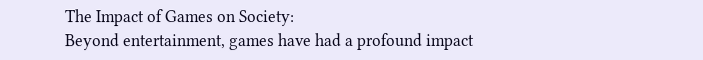The Impact of Games on Society:
Beyond entertainment, games have had a profound impact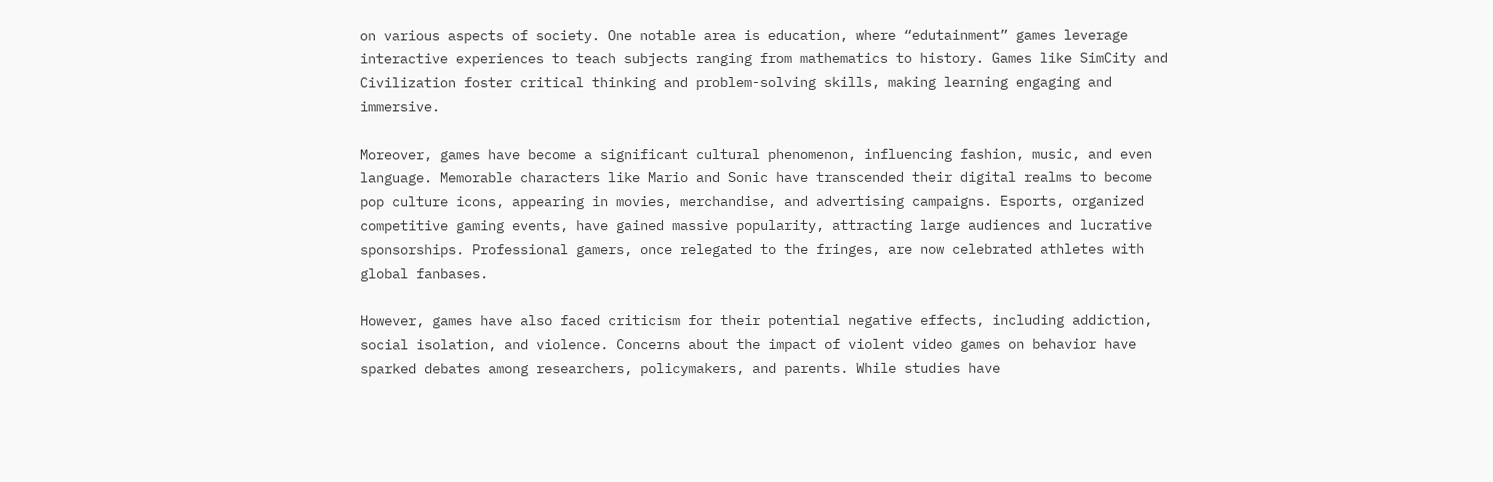on various aspects of society. One notable area is education, where “edutainment” games leverage interactive experiences to teach subjects ranging from mathematics to history. Games like SimCity and Civilization foster critical thinking and problem-solving skills, making learning engaging and immersive.

Moreover, games have become a significant cultural phenomenon, influencing fashion, music, and even language. Memorable characters like Mario and Sonic have transcended their digital realms to become pop culture icons, appearing in movies, merchandise, and advertising campaigns. Esports, organized competitive gaming events, have gained massive popularity, attracting large audiences and lucrative sponsorships. Professional gamers, once relegated to the fringes, are now celebrated athletes with global fanbases.

However, games have also faced criticism for their potential negative effects, including addiction, social isolation, and violence. Concerns about the impact of violent video games on behavior have sparked debates among researchers, policymakers, and parents. While studies have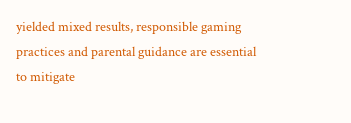yielded mixed results, responsible gaming practices and parental guidance are essential to mitigate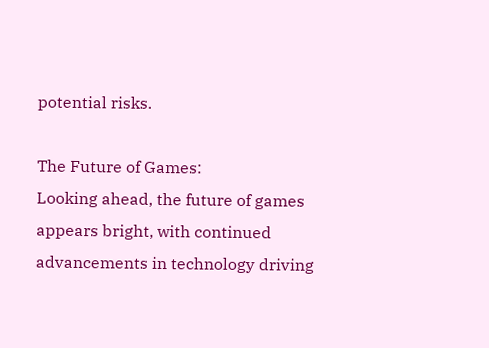potential risks.

The Future of Games:
Looking ahead, the future of games appears bright, with continued advancements in technology driving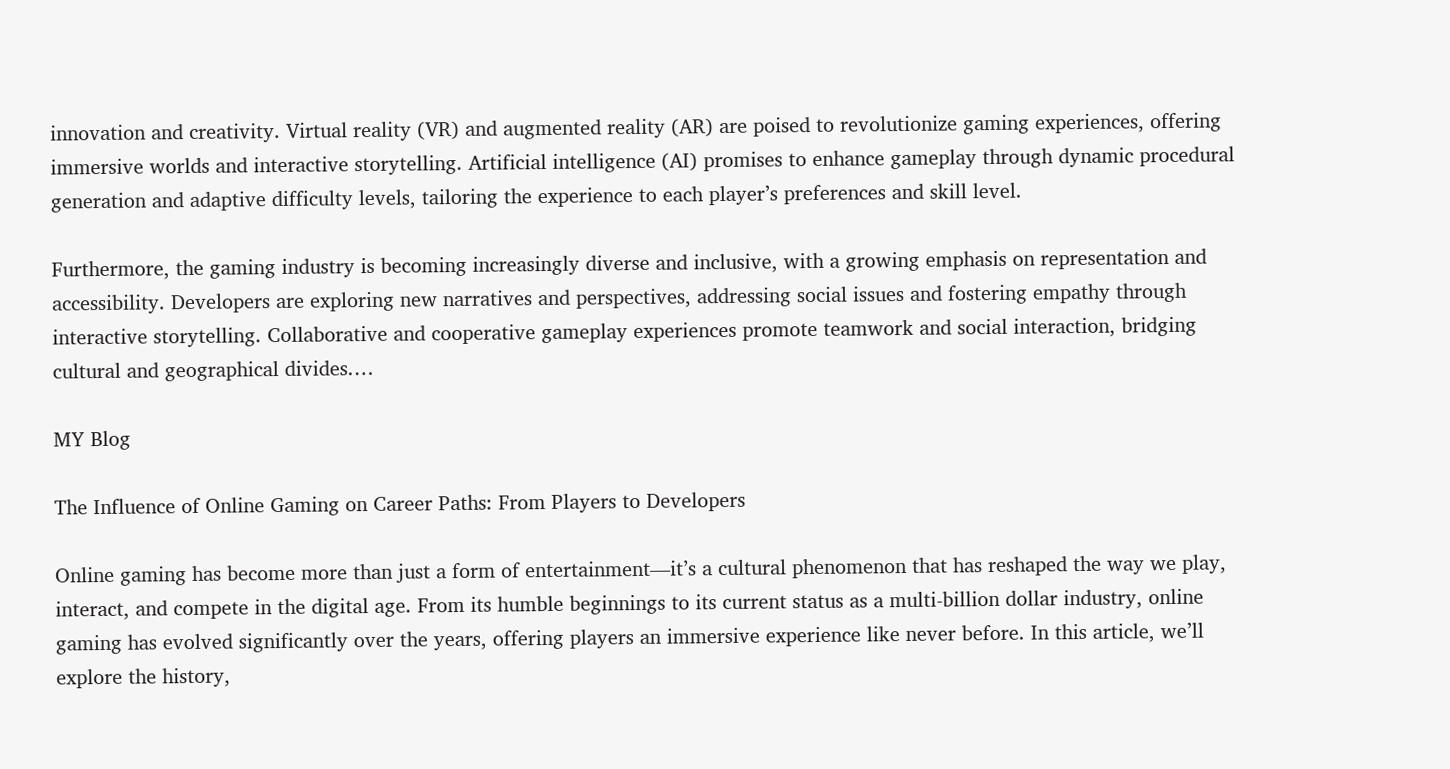innovation and creativity. Virtual reality (VR) and augmented reality (AR) are poised to revolutionize gaming experiences, offering immersive worlds and interactive storytelling. Artificial intelligence (AI) promises to enhance gameplay through dynamic procedural generation and adaptive difficulty levels, tailoring the experience to each player’s preferences and skill level.

Furthermore, the gaming industry is becoming increasingly diverse and inclusive, with a growing emphasis on representation and accessibility. Developers are exploring new narratives and perspectives, addressing social issues and fostering empathy through interactive storytelling. Collaborative and cooperative gameplay experiences promote teamwork and social interaction, bridging cultural and geographical divides.…

MY Blog

The Influence of Online Gaming on Career Paths: From Players to Developers

Online gaming has become more than just a form of entertainment—it’s a cultural phenomenon that has reshaped the way we play, interact, and compete in the digital age. From its humble beginnings to its current status as a multi-billion dollar industry, online gaming has evolved significantly over the years, offering players an immersive experience like never before. In this article, we’ll explore the history,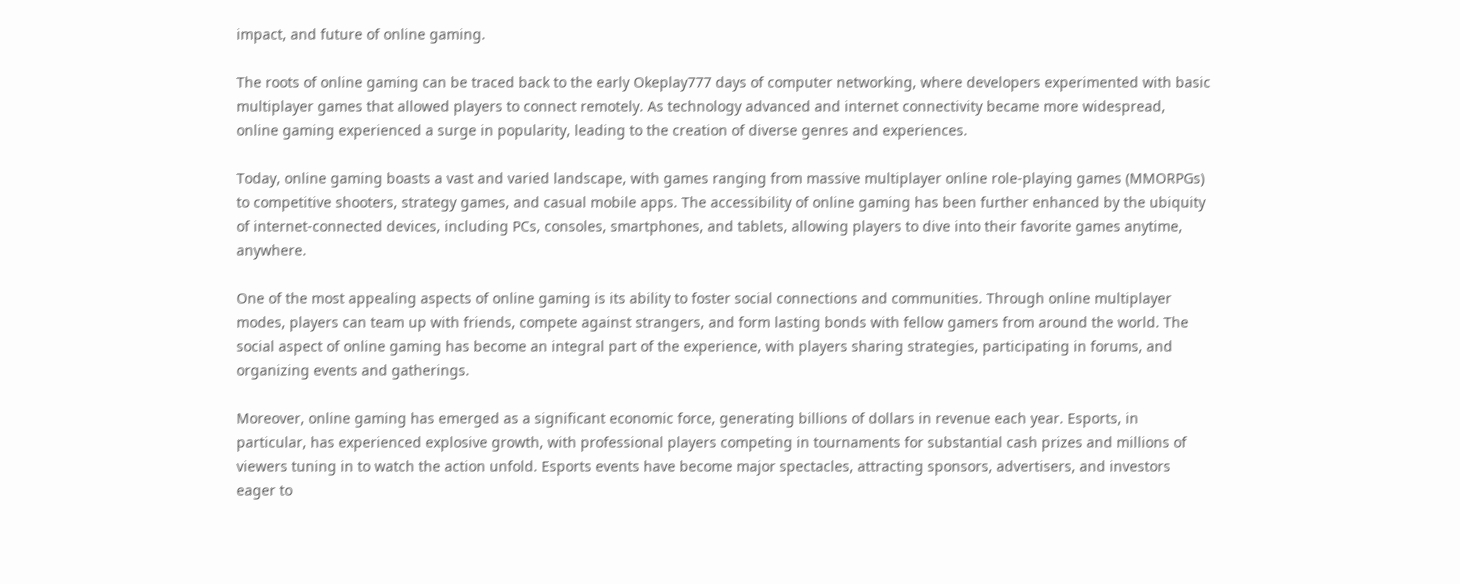impact, and future of online gaming.

The roots of online gaming can be traced back to the early Okeplay777 days of computer networking, where developers experimented with basic multiplayer games that allowed players to connect remotely. As technology advanced and internet connectivity became more widespread, online gaming experienced a surge in popularity, leading to the creation of diverse genres and experiences.

Today, online gaming boasts a vast and varied landscape, with games ranging from massive multiplayer online role-playing games (MMORPGs) to competitive shooters, strategy games, and casual mobile apps. The accessibility of online gaming has been further enhanced by the ubiquity of internet-connected devices, including PCs, consoles, smartphones, and tablets, allowing players to dive into their favorite games anytime, anywhere.

One of the most appealing aspects of online gaming is its ability to foster social connections and communities. Through online multiplayer modes, players can team up with friends, compete against strangers, and form lasting bonds with fellow gamers from around the world. The social aspect of online gaming has become an integral part of the experience, with players sharing strategies, participating in forums, and organizing events and gatherings.

Moreover, online gaming has emerged as a significant economic force, generating billions of dollars in revenue each year. Esports, in particular, has experienced explosive growth, with professional players competing in tournaments for substantial cash prizes and millions of viewers tuning in to watch the action unfold. Esports events have become major spectacles, attracting sponsors, advertisers, and investors eager to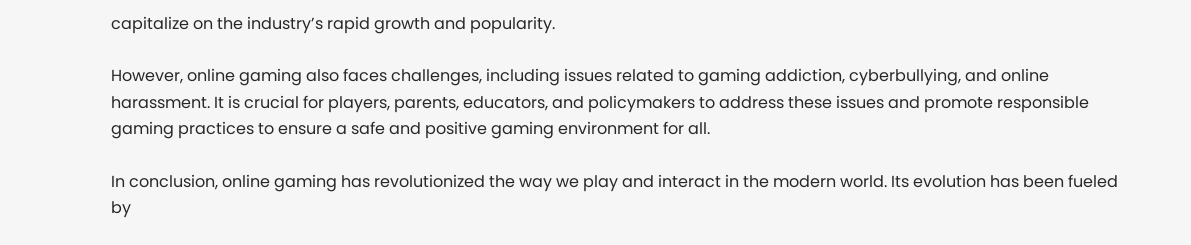capitalize on the industry’s rapid growth and popularity.

However, online gaming also faces challenges, including issues related to gaming addiction, cyberbullying, and online harassment. It is crucial for players, parents, educators, and policymakers to address these issues and promote responsible gaming practices to ensure a safe and positive gaming environment for all.

In conclusion, online gaming has revolutionized the way we play and interact in the modern world. Its evolution has been fueled by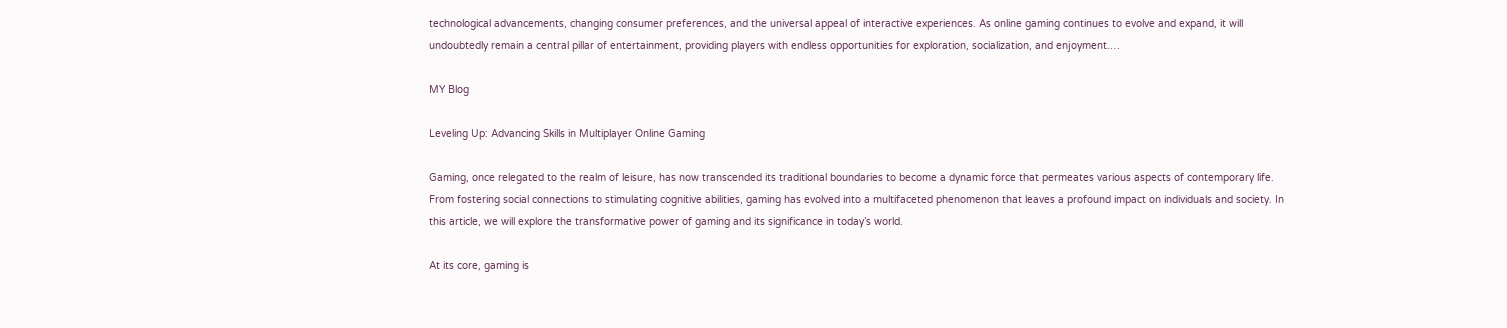technological advancements, changing consumer preferences, and the universal appeal of interactive experiences. As online gaming continues to evolve and expand, it will undoubtedly remain a central pillar of entertainment, providing players with endless opportunities for exploration, socialization, and enjoyment.…

MY Blog

Leveling Up: Advancing Skills in Multiplayer Online Gaming

Gaming, once relegated to the realm of leisure, has now transcended its traditional boundaries to become a dynamic force that permeates various aspects of contemporary life. From fostering social connections to stimulating cognitive abilities, gaming has evolved into a multifaceted phenomenon that leaves a profound impact on individuals and society. In this article, we will explore the transformative power of gaming and its significance in today’s world.

At its core, gaming is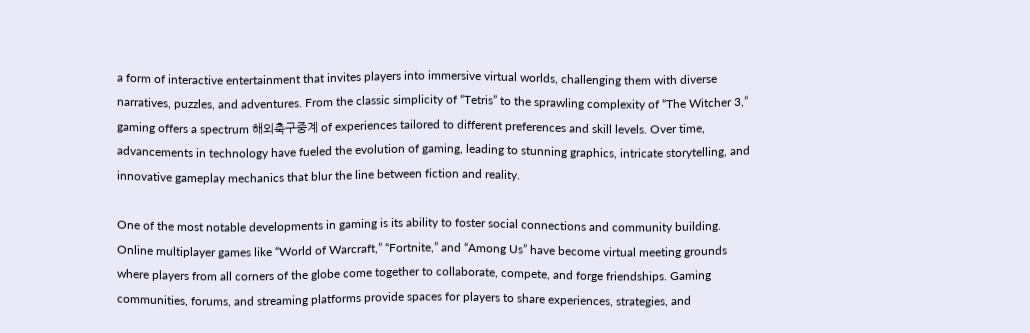a form of interactive entertainment that invites players into immersive virtual worlds, challenging them with diverse narratives, puzzles, and adventures. From the classic simplicity of “Tetris” to the sprawling complexity of “The Witcher 3,” gaming offers a spectrum 해외축구중계 of experiences tailored to different preferences and skill levels. Over time, advancements in technology have fueled the evolution of gaming, leading to stunning graphics, intricate storytelling, and innovative gameplay mechanics that blur the line between fiction and reality.

One of the most notable developments in gaming is its ability to foster social connections and community building. Online multiplayer games like “World of Warcraft,” “Fortnite,” and “Among Us” have become virtual meeting grounds where players from all corners of the globe come together to collaborate, compete, and forge friendships. Gaming communities, forums, and streaming platforms provide spaces for players to share experiences, strategies, and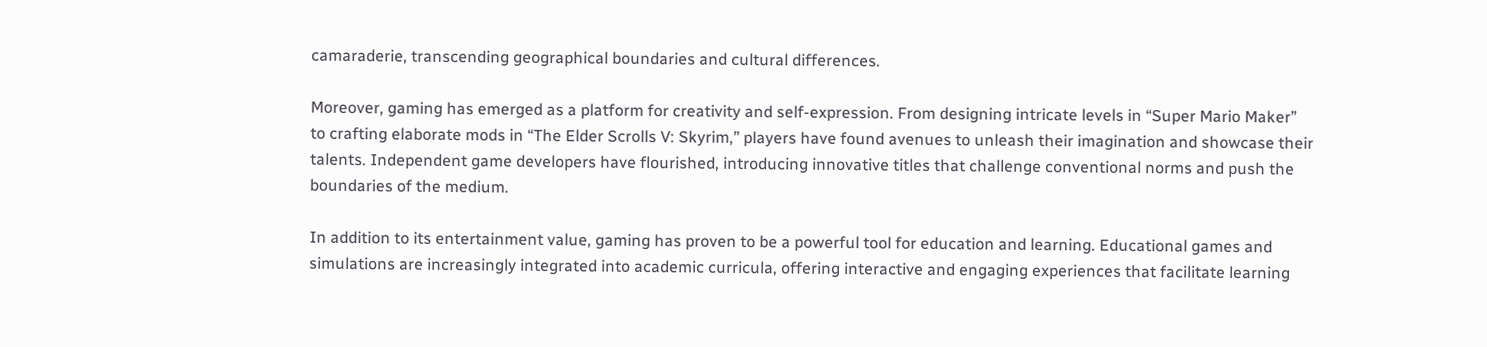camaraderie, transcending geographical boundaries and cultural differences.

Moreover, gaming has emerged as a platform for creativity and self-expression. From designing intricate levels in “Super Mario Maker” to crafting elaborate mods in “The Elder Scrolls V: Skyrim,” players have found avenues to unleash their imagination and showcase their talents. Independent game developers have flourished, introducing innovative titles that challenge conventional norms and push the boundaries of the medium.

In addition to its entertainment value, gaming has proven to be a powerful tool for education and learning. Educational games and simulations are increasingly integrated into academic curricula, offering interactive and engaging experiences that facilitate learning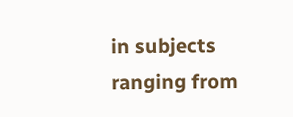in subjects ranging from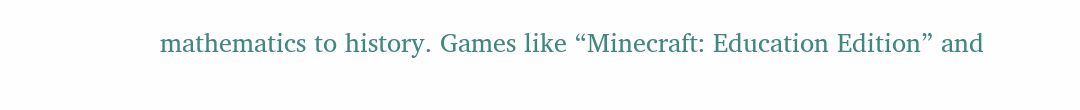mathematics to history. Games like “Minecraft: Education Edition” and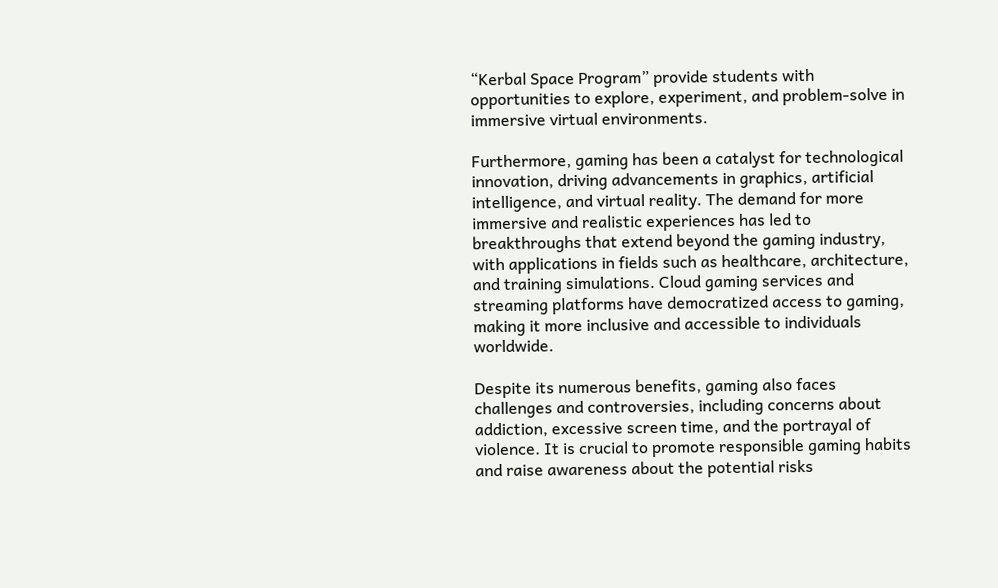“Kerbal Space Program” provide students with opportunities to explore, experiment, and problem-solve in immersive virtual environments.

Furthermore, gaming has been a catalyst for technological innovation, driving advancements in graphics, artificial intelligence, and virtual reality. The demand for more immersive and realistic experiences has led to breakthroughs that extend beyond the gaming industry, with applications in fields such as healthcare, architecture, and training simulations. Cloud gaming services and streaming platforms have democratized access to gaming, making it more inclusive and accessible to individuals worldwide.

Despite its numerous benefits, gaming also faces challenges and controversies, including concerns about addiction, excessive screen time, and the portrayal of violence. It is crucial to promote responsible gaming habits and raise awareness about the potential risks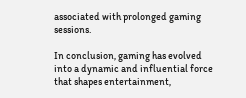associated with prolonged gaming sessions.

In conclusion, gaming has evolved into a dynamic and influential force that shapes entertainment,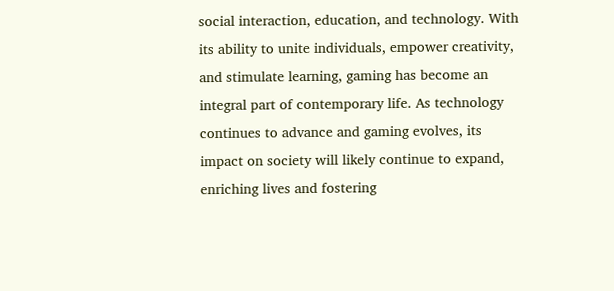social interaction, education, and technology. With its ability to unite individuals, empower creativity, and stimulate learning, gaming has become an integral part of contemporary life. As technology continues to advance and gaming evolves, its impact on society will likely continue to expand, enriching lives and fostering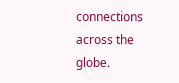connections across the globe.